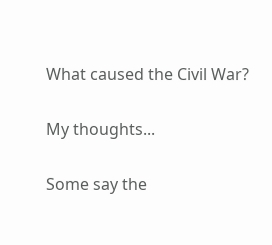What caused the Civil War?

My thoughts...

Some say the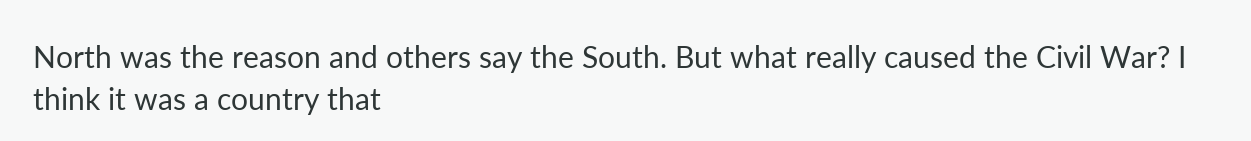North was the reason and others say the South. But what really caused the Civil War? I think it was a country that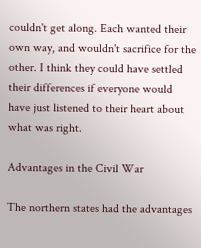couldn't get along. Each wanted their own way, and wouldn't sacrifice for the other. I think they could have settled their differences if everyone would have just listened to their heart about what was right.

Advantages in the Civil War

The northern states had the advantages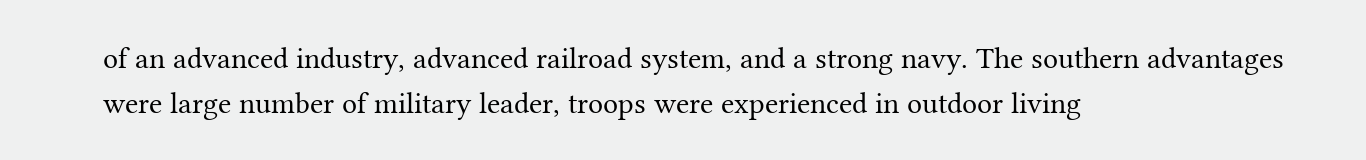of an advanced industry, advanced railroad system, and a strong navy. The southern advantages were large number of military leader, troops were experienced in outdoor living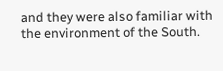and they were also familiar with the environment of the South.